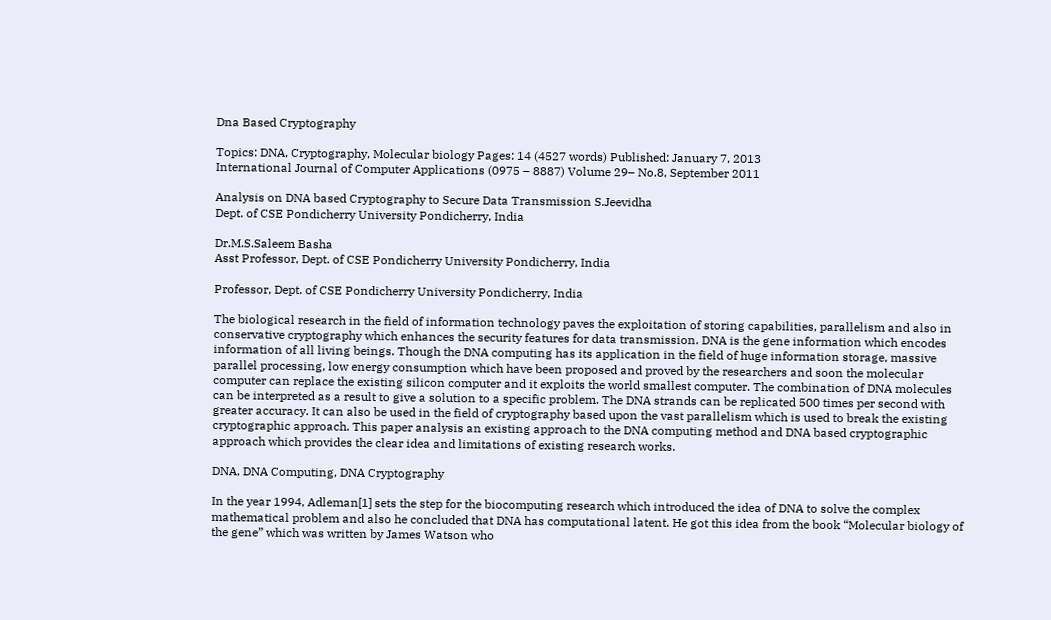Dna Based Cryptography

Topics: DNA, Cryptography, Molecular biology Pages: 14 (4527 words) Published: January 7, 2013
International Journal of Computer Applications (0975 – 8887) Volume 29– No.8, September 2011

Analysis on DNA based Cryptography to Secure Data Transmission S.Jeevidha
Dept. of CSE Pondicherry University Pondicherry, India

Dr.M.S.Saleem Basha
Asst Professor, Dept. of CSE Pondicherry University Pondicherry, India

Professor, Dept. of CSE Pondicherry University Pondicherry, India

The biological research in the field of information technology paves the exploitation of storing capabilities, parallelism and also in conservative cryptography which enhances the security features for data transmission. DNA is the gene information which encodes information of all living beings. Though the DNA computing has its application in the field of huge information storage, massive parallel processing, low energy consumption which have been proposed and proved by the researchers and soon the molecular computer can replace the existing silicon computer and it exploits the world smallest computer. The combination of DNA molecules can be interpreted as a result to give a solution to a specific problem. The DNA strands can be replicated 500 times per second with greater accuracy. It can also be used in the field of cryptography based upon the vast parallelism which is used to break the existing cryptographic approach. This paper analysis an existing approach to the DNA computing method and DNA based cryptographic approach which provides the clear idea and limitations of existing research works.

DNA, DNA Computing, DNA Cryptography

In the year 1994, Adleman[1] sets the step for the biocomputing research which introduced the idea of DNA to solve the complex mathematical problem and also he concluded that DNA has computational latent. He got this idea from the book “Molecular biology of the gene” which was written by James Watson who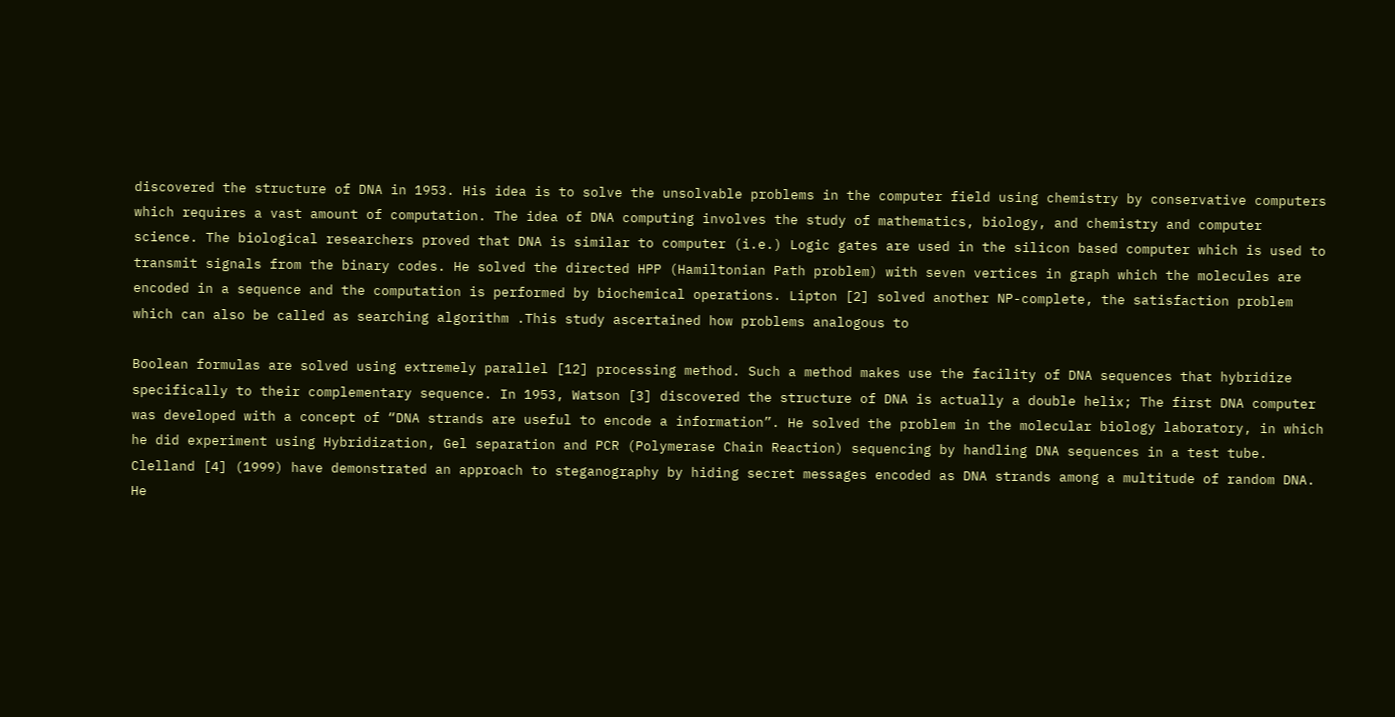discovered the structure of DNA in 1953. His idea is to solve the unsolvable problems in the computer field using chemistry by conservative computers which requires a vast amount of computation. The idea of DNA computing involves the study of mathematics, biology, and chemistry and computer science. The biological researchers proved that DNA is similar to computer (i.e.) Logic gates are used in the silicon based computer which is used to transmit signals from the binary codes. He solved the directed HPP (Hamiltonian Path problem) with seven vertices in graph which the molecules are encoded in a sequence and the computation is performed by biochemical operations. Lipton [2] solved another NP-complete, the satisfaction problem which can also be called as searching algorithm .This study ascertained how problems analogous to

Boolean formulas are solved using extremely parallel [12] processing method. Such a method makes use the facility of DNA sequences that hybridize specifically to their complementary sequence. In 1953, Watson [3] discovered the structure of DNA is actually a double helix; The first DNA computer was developed with a concept of “DNA strands are useful to encode a information”. He solved the problem in the molecular biology laboratory, in which he did experiment using Hybridization, Gel separation and PCR (Polymerase Chain Reaction) sequencing by handling DNA sequences in a test tube. Clelland [4] (1999) have demonstrated an approach to steganography by hiding secret messages encoded as DNA strands among a multitude of random DNA. He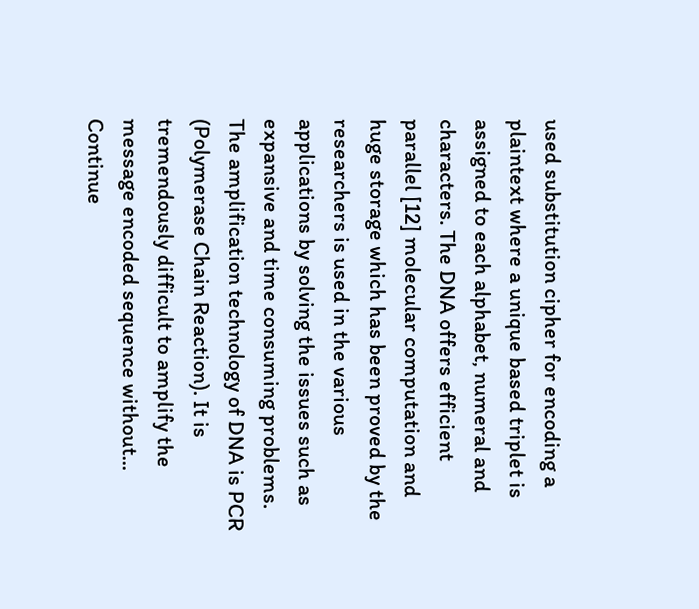used substitution cipher for encoding a plaintext where a unique based triplet is assigned to each alphabet, numeral and characters. The DNA offers efficient parallel [12] molecular computation and huge storage which has been proved by the researchers is used in the various applications by solving the issues such as expansive and time consuming problems. The amplification technology of DNA is PCR (Polymerase Chain Reaction). It is tremendously difficult to amplify the message encoded sequence without...
Continue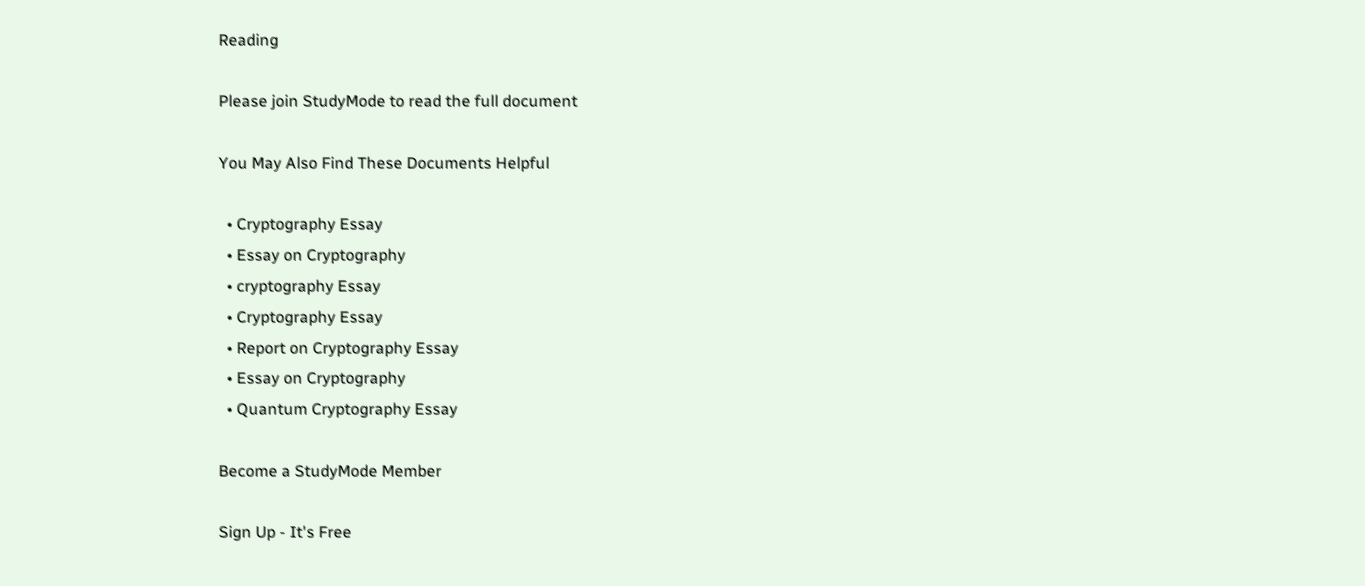Reading

Please join StudyMode to read the full document

You May Also Find These Documents Helpful

  • Cryptography Essay
  • Essay on Cryptography
  • cryptography Essay
  • Cryptography Essay
  • Report on Cryptography Essay
  • Essay on Cryptography
  • Quantum Cryptography Essay

Become a StudyMode Member

Sign Up - It's Free